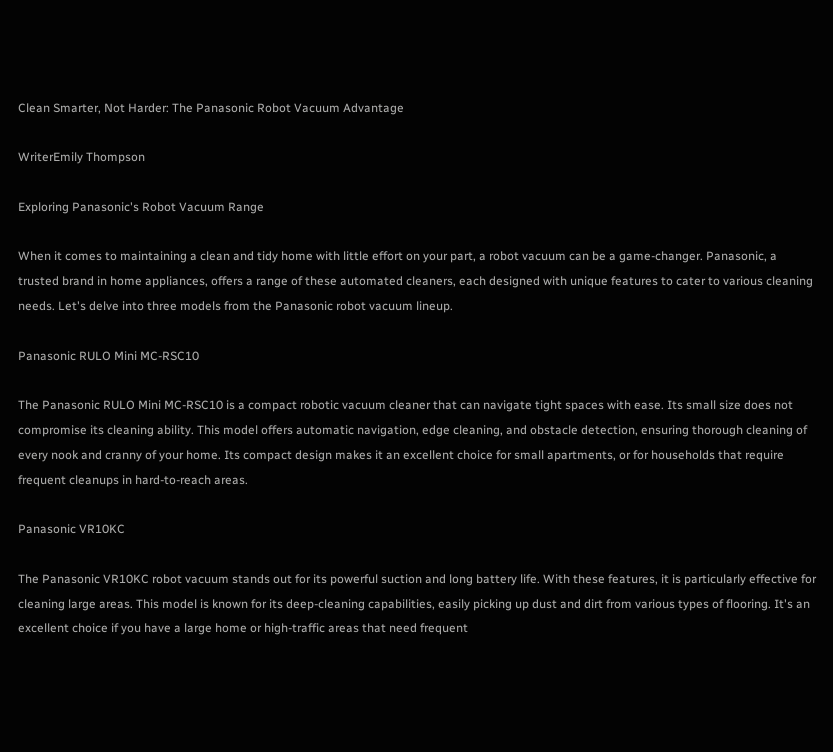Clean Smarter, Not Harder: The Panasonic Robot Vacuum Advantage

WriterEmily Thompson

Exploring Panasonic's Robot Vacuum Range

When it comes to maintaining a clean and tidy home with little effort on your part, a robot vacuum can be a game-changer. Panasonic, a trusted brand in home appliances, offers a range of these automated cleaners, each designed with unique features to cater to various cleaning needs. Let's delve into three models from the Panasonic robot vacuum lineup.

Panasonic RULO Mini MC-RSC10

The Panasonic RULO Mini MC-RSC10 is a compact robotic vacuum cleaner that can navigate tight spaces with ease. Its small size does not compromise its cleaning ability. This model offers automatic navigation, edge cleaning, and obstacle detection, ensuring thorough cleaning of every nook and cranny of your home. Its compact design makes it an excellent choice for small apartments, or for households that require frequent cleanups in hard-to-reach areas.

Panasonic VR10KC

The Panasonic VR10KC robot vacuum stands out for its powerful suction and long battery life. With these features, it is particularly effective for cleaning large areas. This model is known for its deep-cleaning capabilities, easily picking up dust and dirt from various types of flooring. It's an excellent choice if you have a large home or high-traffic areas that need frequent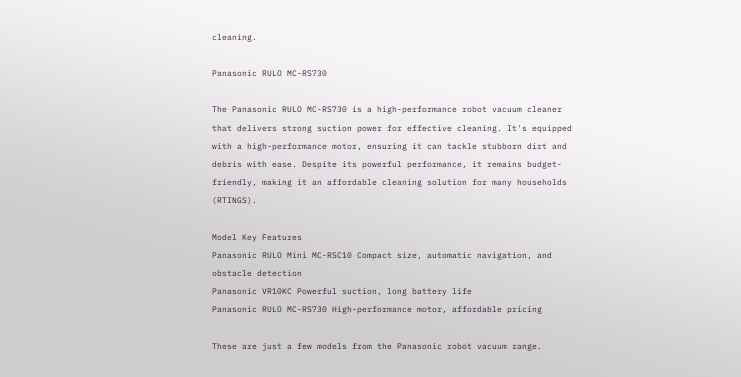cleaning.

Panasonic RULO MC-RS730

The Panasonic RULO MC-RS730 is a high-performance robot vacuum cleaner that delivers strong suction power for effective cleaning. It's equipped with a high-performance motor, ensuring it can tackle stubborn dirt and debris with ease. Despite its powerful performance, it remains budget-friendly, making it an affordable cleaning solution for many households (RTINGS).

Model Key Features
Panasonic RULO Mini MC-RSC10 Compact size, automatic navigation, and obstacle detection
Panasonic VR10KC Powerful suction, long battery life
Panasonic RULO MC-RS730 High-performance motor, affordable pricing

These are just a few models from the Panasonic robot vacuum range.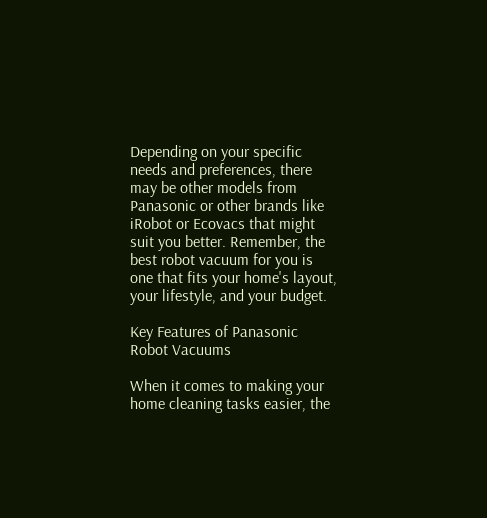Depending on your specific needs and preferences, there may be other models from Panasonic or other brands like iRobot or Ecovacs that might suit you better. Remember, the best robot vacuum for you is one that fits your home's layout, your lifestyle, and your budget.

Key Features of Panasonic Robot Vacuums

When it comes to making your home cleaning tasks easier, the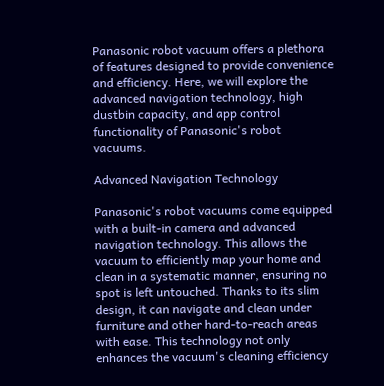Panasonic robot vacuum offers a plethora of features designed to provide convenience and efficiency. Here, we will explore the advanced navigation technology, high dustbin capacity, and app control functionality of Panasonic's robot vacuums.

Advanced Navigation Technology

Panasonic's robot vacuums come equipped with a built-in camera and advanced navigation technology. This allows the vacuum to efficiently map your home and clean in a systematic manner, ensuring no spot is left untouched. Thanks to its slim design, it can navigate and clean under furniture and other hard-to-reach areas with ease. This technology not only enhances the vacuum's cleaning efficiency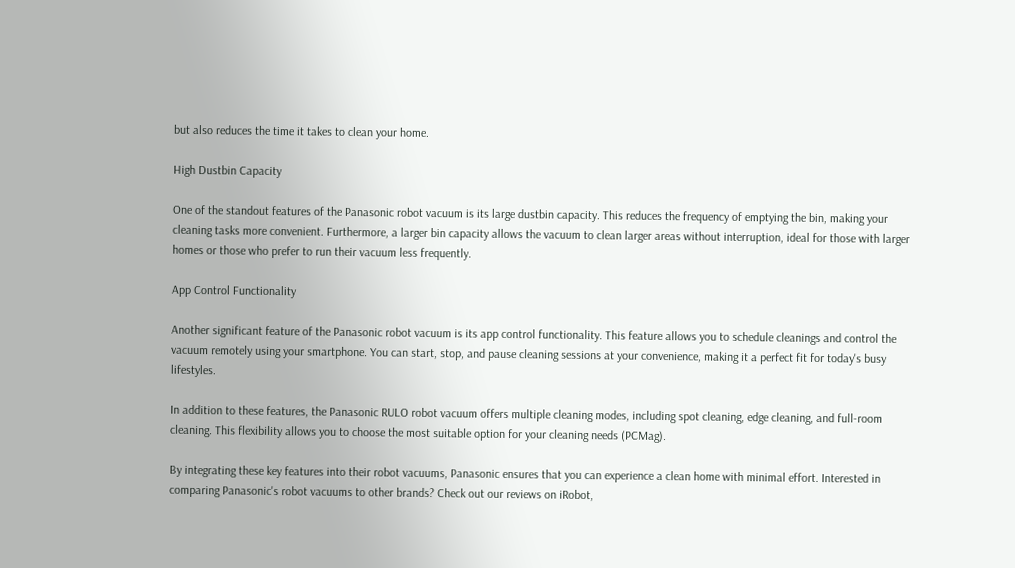but also reduces the time it takes to clean your home.

High Dustbin Capacity

One of the standout features of the Panasonic robot vacuum is its large dustbin capacity. This reduces the frequency of emptying the bin, making your cleaning tasks more convenient. Furthermore, a larger bin capacity allows the vacuum to clean larger areas without interruption, ideal for those with larger homes or those who prefer to run their vacuum less frequently.

App Control Functionality

Another significant feature of the Panasonic robot vacuum is its app control functionality. This feature allows you to schedule cleanings and control the vacuum remotely using your smartphone. You can start, stop, and pause cleaning sessions at your convenience, making it a perfect fit for today's busy lifestyles.

In addition to these features, the Panasonic RULO robot vacuum offers multiple cleaning modes, including spot cleaning, edge cleaning, and full-room cleaning. This flexibility allows you to choose the most suitable option for your cleaning needs (PCMag).

By integrating these key features into their robot vacuums, Panasonic ensures that you can experience a clean home with minimal effort. Interested in comparing Panasonic's robot vacuums to other brands? Check out our reviews on iRobot,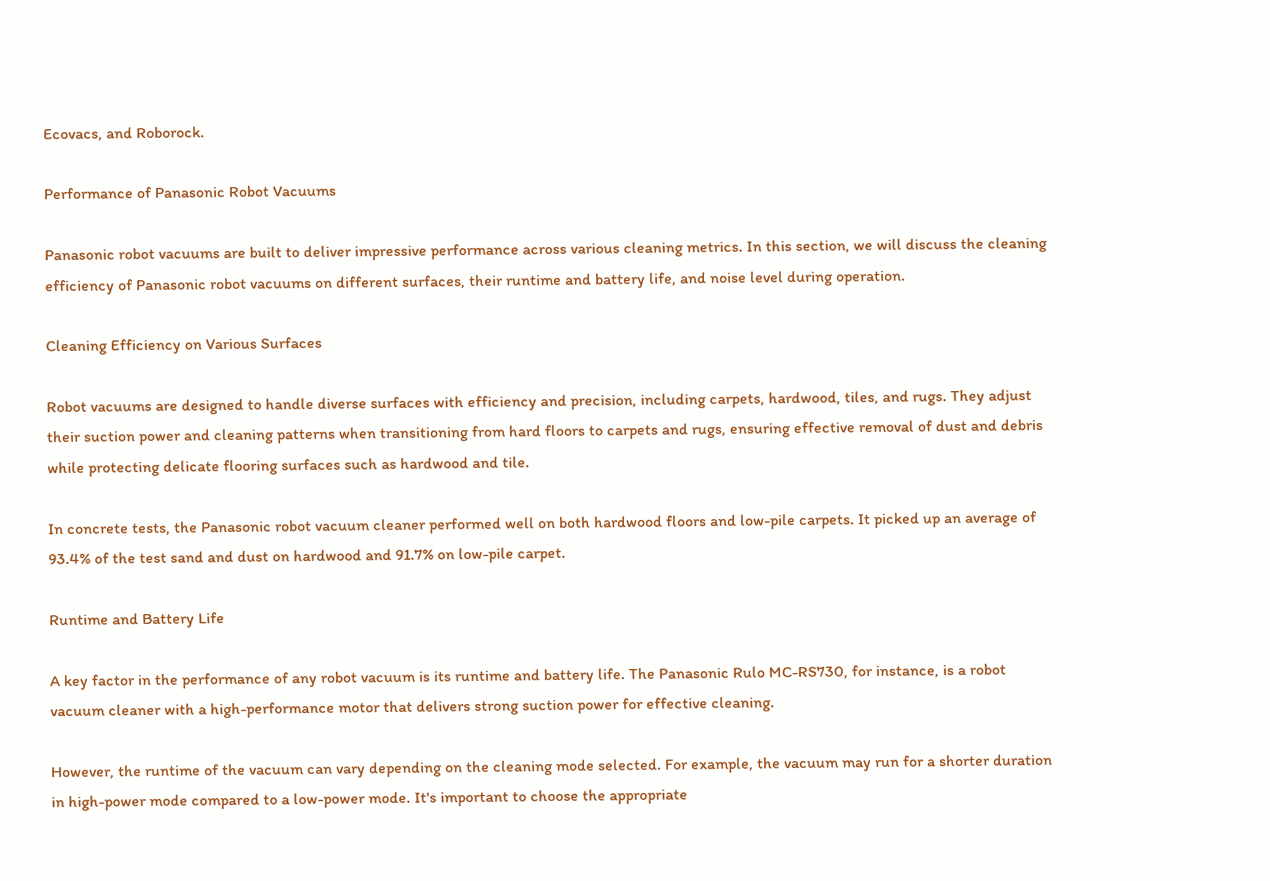Ecovacs, and Roborock.

Performance of Panasonic Robot Vacuums

Panasonic robot vacuums are built to deliver impressive performance across various cleaning metrics. In this section, we will discuss the cleaning efficiency of Panasonic robot vacuums on different surfaces, their runtime and battery life, and noise level during operation.

Cleaning Efficiency on Various Surfaces

Robot vacuums are designed to handle diverse surfaces with efficiency and precision, including carpets, hardwood, tiles, and rugs. They adjust their suction power and cleaning patterns when transitioning from hard floors to carpets and rugs, ensuring effective removal of dust and debris while protecting delicate flooring surfaces such as hardwood and tile.

In concrete tests, the Panasonic robot vacuum cleaner performed well on both hardwood floors and low-pile carpets. It picked up an average of 93.4% of the test sand and dust on hardwood and 91.7% on low-pile carpet.

Runtime and Battery Life

A key factor in the performance of any robot vacuum is its runtime and battery life. The Panasonic Rulo MC-RS730, for instance, is a robot vacuum cleaner with a high-performance motor that delivers strong suction power for effective cleaning.

However, the runtime of the vacuum can vary depending on the cleaning mode selected. For example, the vacuum may run for a shorter duration in high-power mode compared to a low-power mode. It's important to choose the appropriate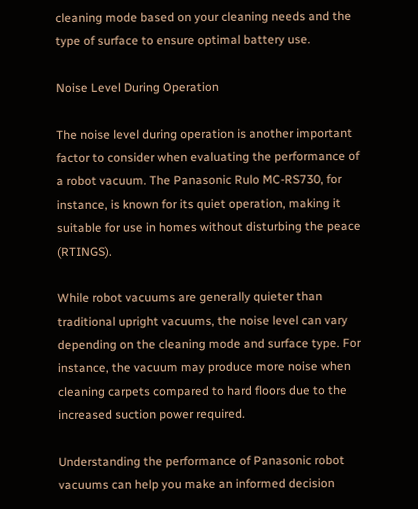cleaning mode based on your cleaning needs and the type of surface to ensure optimal battery use.

Noise Level During Operation

The noise level during operation is another important factor to consider when evaluating the performance of a robot vacuum. The Panasonic Rulo MC-RS730, for instance, is known for its quiet operation, making it suitable for use in homes without disturbing the peace (RTINGS).

While robot vacuums are generally quieter than traditional upright vacuums, the noise level can vary depending on the cleaning mode and surface type. For instance, the vacuum may produce more noise when cleaning carpets compared to hard floors due to the increased suction power required.

Understanding the performance of Panasonic robot vacuums can help you make an informed decision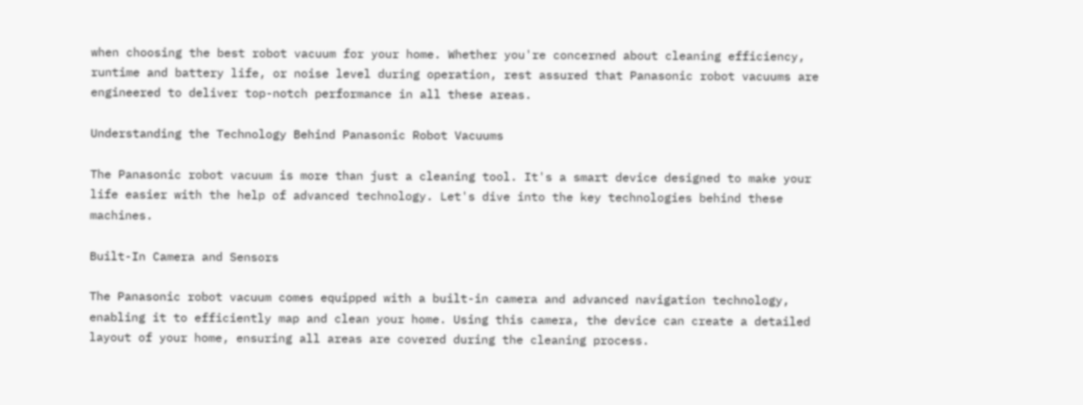when choosing the best robot vacuum for your home. Whether you're concerned about cleaning efficiency, runtime and battery life, or noise level during operation, rest assured that Panasonic robot vacuums are engineered to deliver top-notch performance in all these areas.

Understanding the Technology Behind Panasonic Robot Vacuums

The Panasonic robot vacuum is more than just a cleaning tool. It's a smart device designed to make your life easier with the help of advanced technology. Let's dive into the key technologies behind these machines.

Built-In Camera and Sensors

The Panasonic robot vacuum comes equipped with a built-in camera and advanced navigation technology, enabling it to efficiently map and clean your home. Using this camera, the device can create a detailed layout of your home, ensuring all areas are covered during the cleaning process.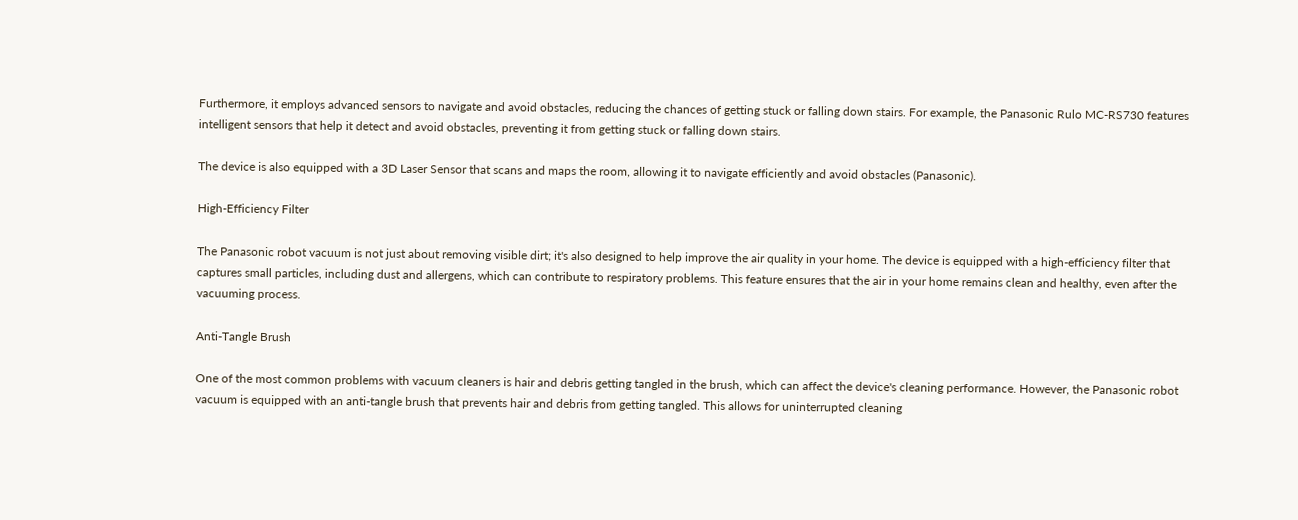Furthermore, it employs advanced sensors to navigate and avoid obstacles, reducing the chances of getting stuck or falling down stairs. For example, the Panasonic Rulo MC-RS730 features intelligent sensors that help it detect and avoid obstacles, preventing it from getting stuck or falling down stairs.

The device is also equipped with a 3D Laser Sensor that scans and maps the room, allowing it to navigate efficiently and avoid obstacles (Panasonic).

High-Efficiency Filter

The Panasonic robot vacuum is not just about removing visible dirt; it's also designed to help improve the air quality in your home. The device is equipped with a high-efficiency filter that captures small particles, including dust and allergens, which can contribute to respiratory problems. This feature ensures that the air in your home remains clean and healthy, even after the vacuuming process.

Anti-Tangle Brush

One of the most common problems with vacuum cleaners is hair and debris getting tangled in the brush, which can affect the device's cleaning performance. However, the Panasonic robot vacuum is equipped with an anti-tangle brush that prevents hair and debris from getting tangled. This allows for uninterrupted cleaning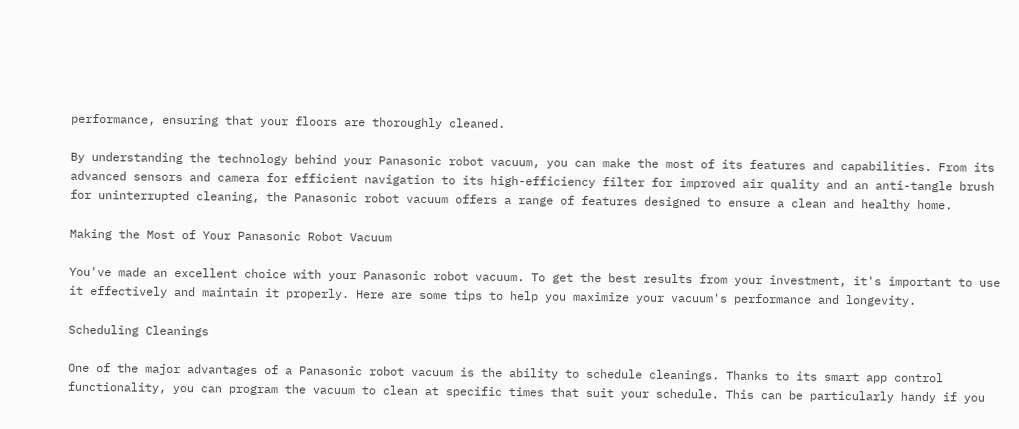performance, ensuring that your floors are thoroughly cleaned.

By understanding the technology behind your Panasonic robot vacuum, you can make the most of its features and capabilities. From its advanced sensors and camera for efficient navigation to its high-efficiency filter for improved air quality and an anti-tangle brush for uninterrupted cleaning, the Panasonic robot vacuum offers a range of features designed to ensure a clean and healthy home.

Making the Most of Your Panasonic Robot Vacuum

You've made an excellent choice with your Panasonic robot vacuum. To get the best results from your investment, it's important to use it effectively and maintain it properly. Here are some tips to help you maximize your vacuum's performance and longevity.

Scheduling Cleanings

One of the major advantages of a Panasonic robot vacuum is the ability to schedule cleanings. Thanks to its smart app control functionality, you can program the vacuum to clean at specific times that suit your schedule. This can be particularly handy if you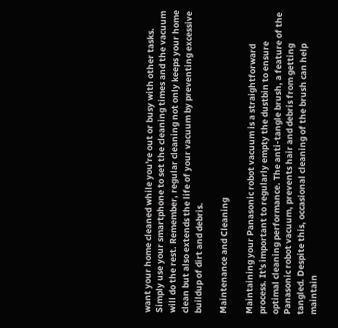want your home cleaned while you're out or busy with other tasks. Simply use your smartphone to set the cleaning times and the vacuum will do the rest. Remember, regular cleaning not only keeps your home clean but also extends the life of your vacuum by preventing excessive buildup of dirt and debris.

Maintenance and Cleaning

Maintaining your Panasonic robot vacuum is a straightforward process. It's important to regularly empty the dustbin to ensure optimal cleaning performance. The anti-tangle brush, a feature of the Panasonic robot vacuum, prevents hair and debris from getting tangled. Despite this, occasional cleaning of the brush can help maintain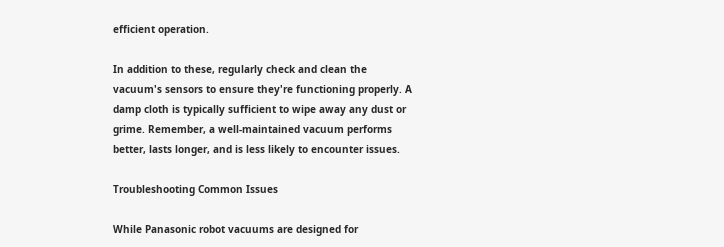efficient operation.

In addition to these, regularly check and clean the vacuum's sensors to ensure they're functioning properly. A damp cloth is typically sufficient to wipe away any dust or grime. Remember, a well-maintained vacuum performs better, lasts longer, and is less likely to encounter issues.

Troubleshooting Common Issues

While Panasonic robot vacuums are designed for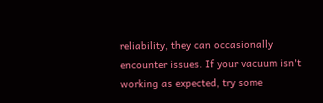reliability, they can occasionally encounter issues. If your vacuum isn't working as expected, try some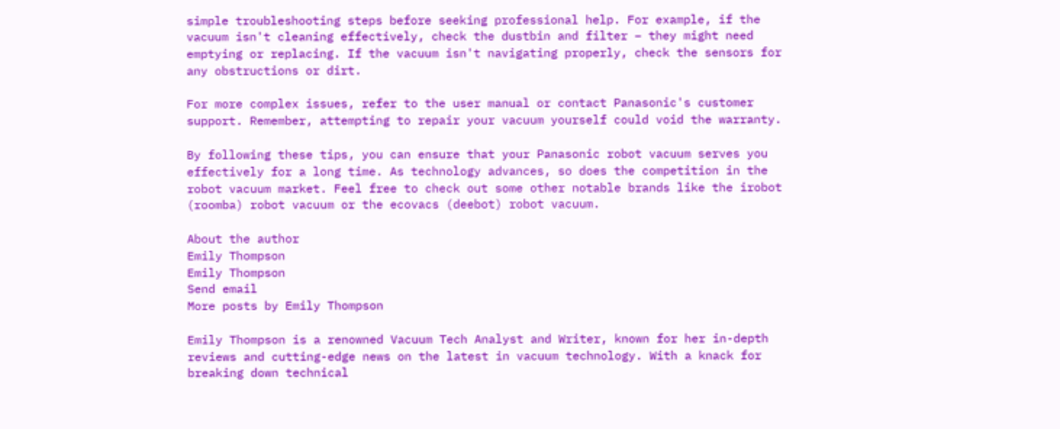simple troubleshooting steps before seeking professional help. For example, if the vacuum isn't cleaning effectively, check the dustbin and filter – they might need emptying or replacing. If the vacuum isn't navigating properly, check the sensors for any obstructions or dirt.

For more complex issues, refer to the user manual or contact Panasonic's customer support. Remember, attempting to repair your vacuum yourself could void the warranty.

By following these tips, you can ensure that your Panasonic robot vacuum serves you effectively for a long time. As technology advances, so does the competition in the robot vacuum market. Feel free to check out some other notable brands like the irobot (roomba) robot vacuum or the ecovacs (deebot) robot vacuum.

About the author
Emily Thompson
Emily Thompson
Send email
More posts by Emily Thompson

Emily Thompson is a renowned Vacuum Tech Analyst and Writer, known for her in-depth reviews and cutting-edge news on the latest in vacuum technology. With a knack for breaking down technical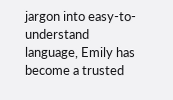jargon into easy-to-understand language, Emily has become a trusted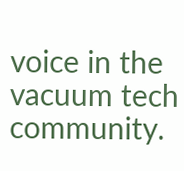voice in the vacuum tech community.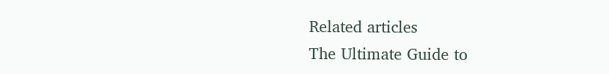Related articles
The Ultimate Guide to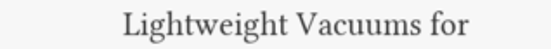Lightweight Vacuums for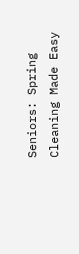Seniors: Spring Cleaning Made Easy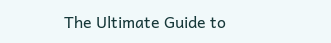The Ultimate Guide to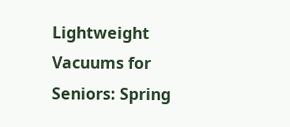Lightweight Vacuums for Seniors: Spring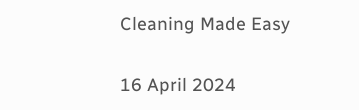Cleaning Made Easy

16 April 2024